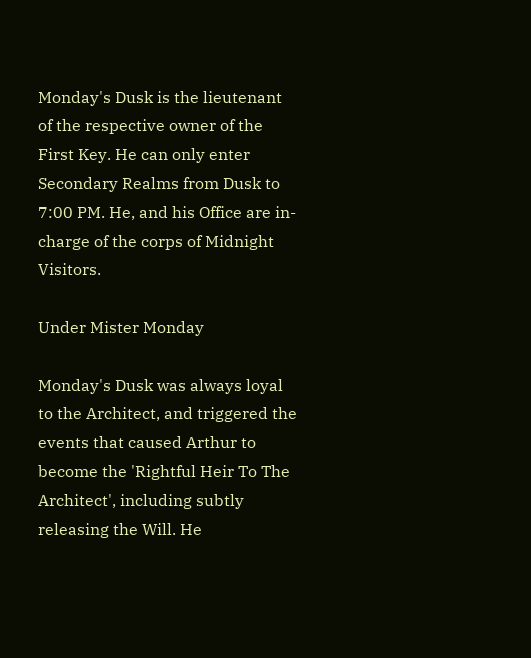Monday's Dusk is the lieutenant of the respective owner of the First Key. He can only enter Secondary Realms from Dusk to 7:00 PM. He, and his Office are in-charge of the corps of Midnight Visitors.

Under Mister Monday

Monday's Dusk was always loyal to the Architect, and triggered the events that caused Arthur to become the 'Rightful Heir To The Architect', including subtly releasing the Will. He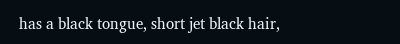has a black tongue, short jet black hair,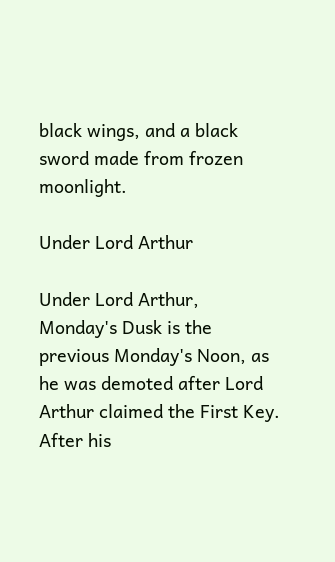black wings, and a black sword made from frozen moonlight.

Under Lord Arthur

Under Lord Arthur, Monday's Dusk is the previous Monday's Noon, as he was demoted after Lord Arthur claimed the First Key. After his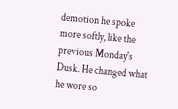demotion he spoke more softly, like the previous Monday's Dusk. He changed what he wore so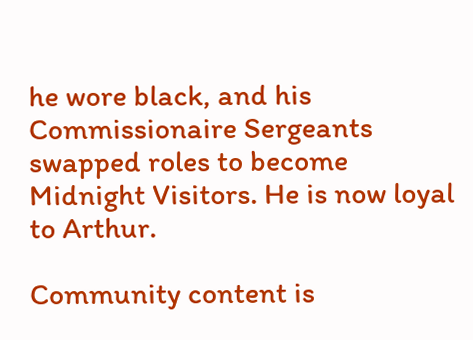he wore black, and his Commissionaire Sergeants swapped roles to become Midnight Visitors. He is now loyal to Arthur.

Community content is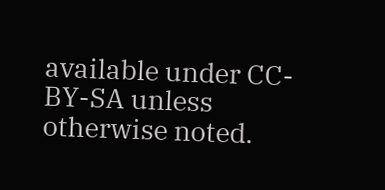available under CC-BY-SA unless otherwise noted.